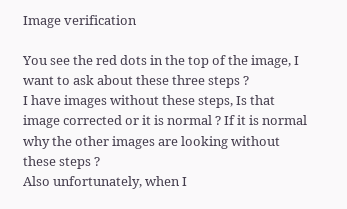Image verification

You see the red dots in the top of the image, I want to ask about these three steps ?
I have images without these steps, Is that image corrected or it is normal ? If it is normal why the other images are looking without these steps ?
Also unfortunately, when I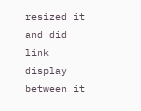resized it and did link display between it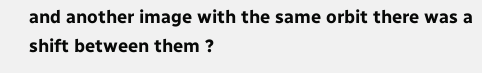and another image with the same orbit there was a shift between them ?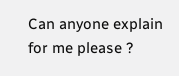Can anyone explain for me please ?